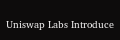Uniswap Labs Introduce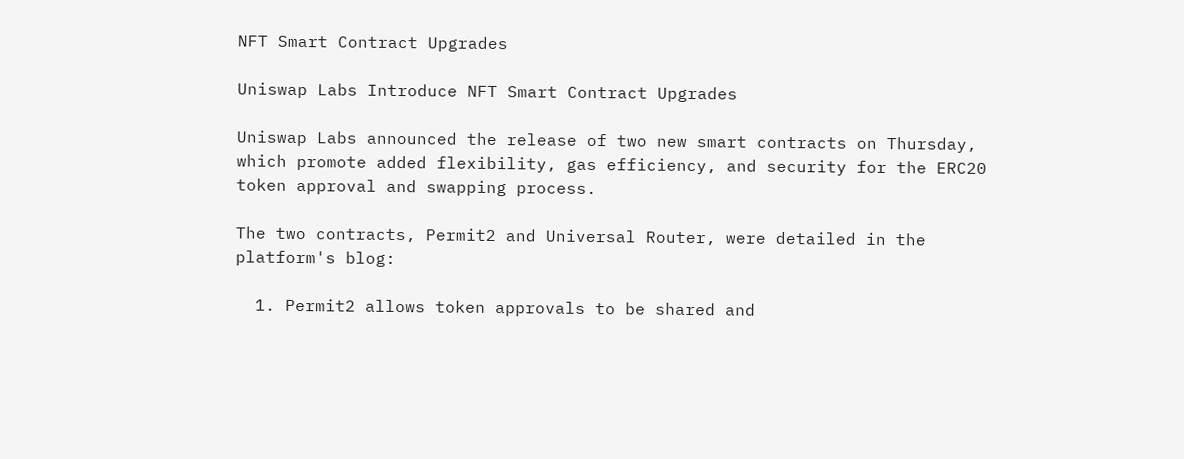NFT Smart Contract Upgrades

Uniswap Labs Introduce NFT Smart Contract Upgrades

Uniswap Labs announced the release of two new smart contracts on Thursday, which promote added flexibility, gas efficiency, and security for the ERC20 token approval and swapping process.

The two contracts, Permit2 and Universal Router, were detailed in the platform's blog:

  1. Permit2 allows token approvals to be shared and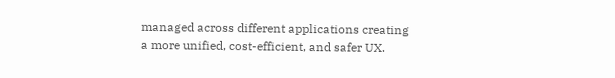managed across different applications creating a more unified, cost-efficient, and safer UX.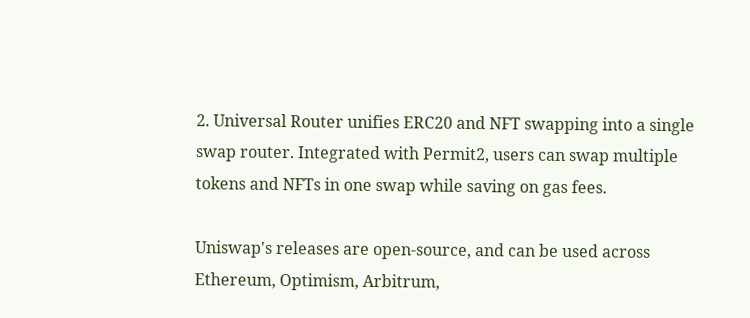2. Universal Router unifies ERC20 and NFT swapping into a single swap router. Integrated with Permit2, users can swap multiple tokens and NFTs in one swap while saving on gas fees.

Uniswap's releases are open-source, and can be used across Ethereum, Optimism, Arbitrum,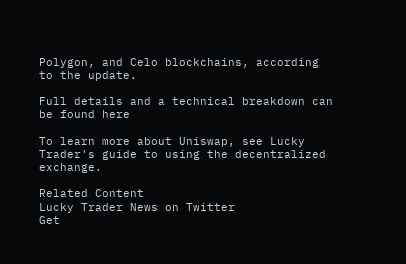Polygon, and Celo blockchains, according to the update.

Full details and a technical breakdown can be found here

To learn more about Uniswap, see Lucky Trader's guide to using the decentralized exchange.

Related Content
Lucky Trader News on Twitter
Get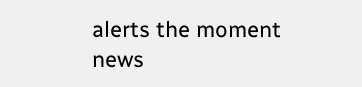alerts the moment news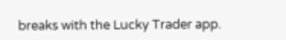breaks with the Lucky Trader app.